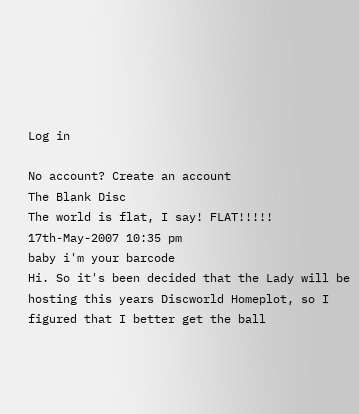Log in

No account? Create an account
The Blank Disc
The world is flat, I say! FLAT!!!!!
17th-May-2007 10:35 pm
baby i'm your barcode
Hi. So it's been decided that the Lady will be hosting this years Discworld Homeplot, so I figured that I better get the ball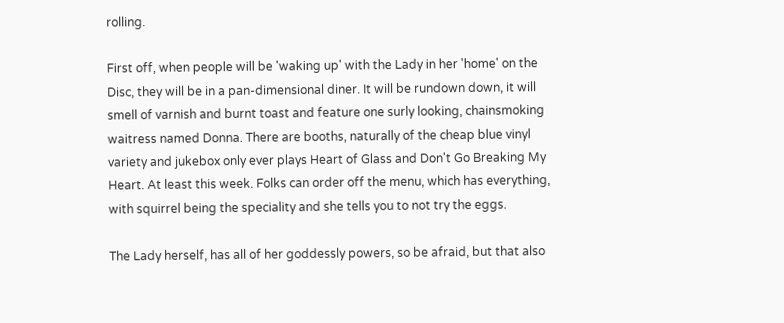rolling.

First off, when people will be 'waking up' with the Lady in her 'home' on the Disc, they will be in a pan-dimensional diner. It will be rundown down, it will smell of varnish and burnt toast and feature one surly looking, chainsmoking waitress named Donna. There are booths, naturally of the cheap blue vinyl variety and jukebox only ever plays Heart of Glass and Don't Go Breaking My Heart. At least this week. Folks can order off the menu, which has everything, with squirrel being the speciality and she tells you to not try the eggs.

The Lady herself, has all of her goddessly powers, so be afraid, but that also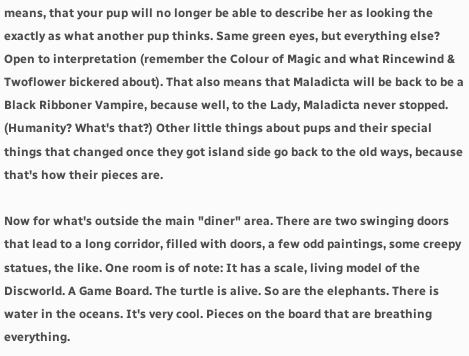means, that your pup will no longer be able to describe her as looking the exactly as what another pup thinks. Same green eyes, but everything else? Open to interpretation (remember the Colour of Magic and what Rincewind & Twoflower bickered about). That also means that Maladicta will be back to be a Black Ribboner Vampire, because well, to the Lady, Maladicta never stopped. (Humanity? What's that?) Other little things about pups and their special things that changed once they got island side go back to the old ways, because that's how their pieces are.

Now for what's outside the main "diner" area. There are two swinging doors that lead to a long corridor, filled with doors, a few odd paintings, some creepy statues, the like. One room is of note: It has a scale, living model of the Discworld. A Game Board. The turtle is alive. So are the elephants. There is water in the oceans. It's very cool. Pieces on the board that are breathing everything.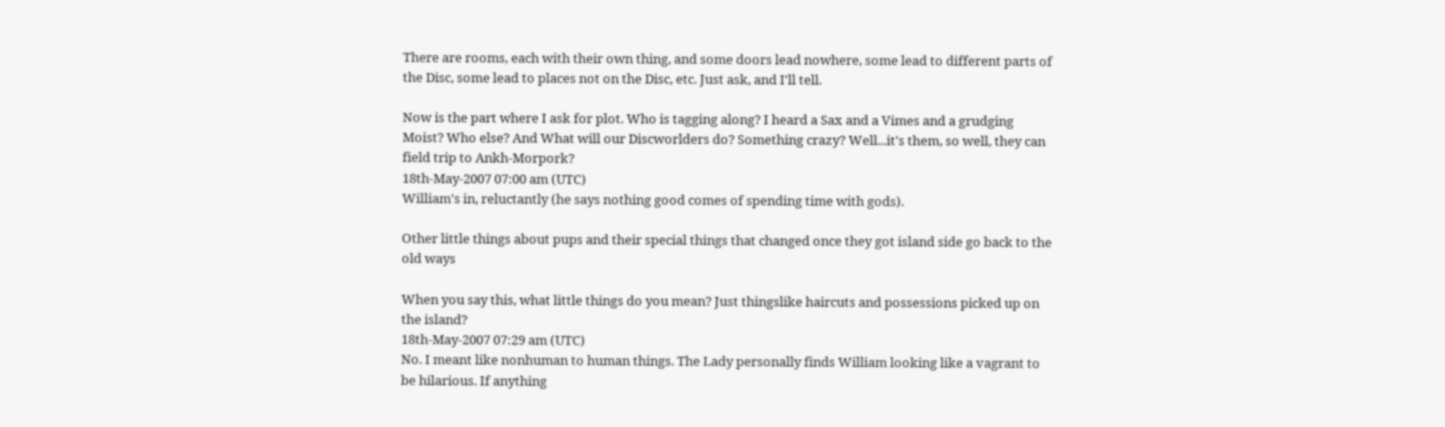There are rooms, each with their own thing, and some doors lead nowhere, some lead to different parts of the Disc, some lead to places not on the Disc, etc. Just ask, and I'll tell.

Now is the part where I ask for plot. Who is tagging along? I heard a Sax and a Vimes and a grudging Moist? Who else? And What will our Discworlders do? Something crazy? Well...it's them, so well, they can field trip to Ankh-Morpork?
18th-May-2007 07:00 am (UTC)
William's in, reluctantly (he says nothing good comes of spending time with gods).

Other little things about pups and their special things that changed once they got island side go back to the old ways

When you say this, what little things do you mean? Just thingslike haircuts and possessions picked up on the island?
18th-May-2007 07:29 am (UTC)
No. I meant like nonhuman to human things. The Lady personally finds William looking like a vagrant to be hilarious. If anything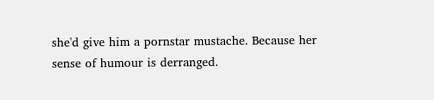she'd give him a pornstar mustache. Because her sense of humour is derranged.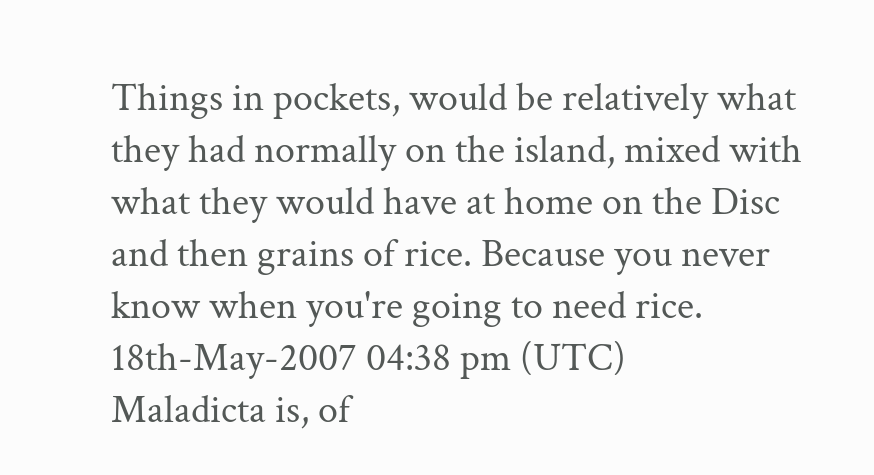Things in pockets, would be relatively what they had normally on the island, mixed with what they would have at home on the Disc and then grains of rice. Because you never know when you're going to need rice.
18th-May-2007 04:38 pm (UTC)
Maladicta is, of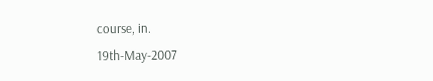course, in.
19th-May-2007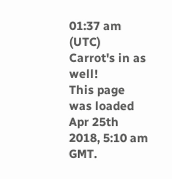01:37 am (UTC)
Carrot's in as well!
This page was loaded Apr 25th 2018, 5:10 am GMT.